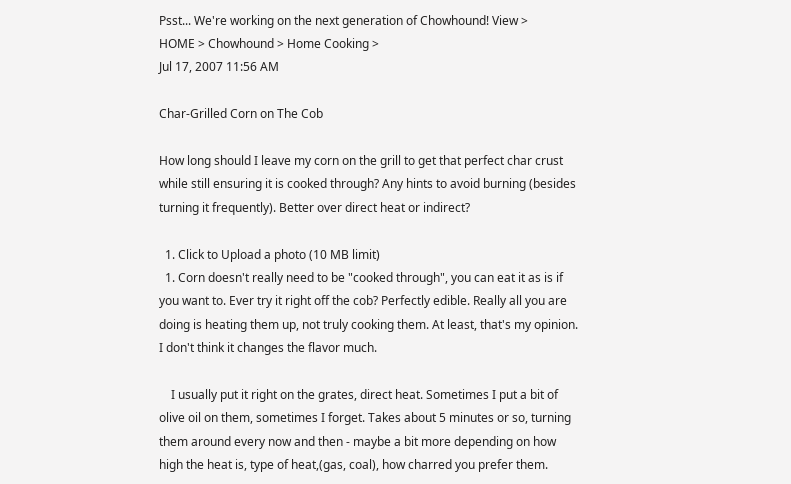Psst... We're working on the next generation of Chowhound! View >
HOME > Chowhound > Home Cooking >
Jul 17, 2007 11:56 AM

Char-Grilled Corn on The Cob

How long should I leave my corn on the grill to get that perfect char crust while still ensuring it is cooked through? Any hints to avoid burning (besides turning it frequently). Better over direct heat or indirect?

  1. Click to Upload a photo (10 MB limit)
  1. Corn doesn't really need to be "cooked through", you can eat it as is if you want to. Ever try it right off the cob? Perfectly edible. Really all you are doing is heating them up, not truly cooking them. At least, that's my opinion. I don't think it changes the flavor much.

    I usually put it right on the grates, direct heat. Sometimes I put a bit of olive oil on them, sometimes I forget. Takes about 5 minutes or so, turning them around every now and then - maybe a bit more depending on how high the heat is, type of heat,(gas, coal), how charred you prefer them.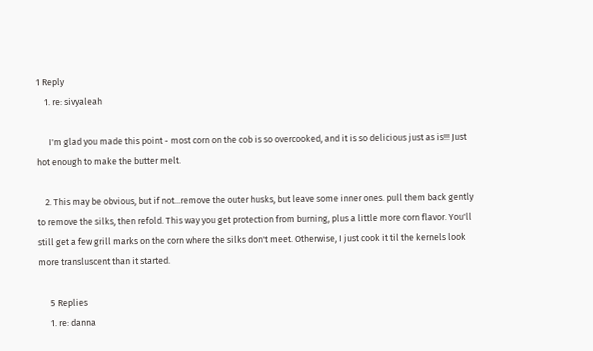1 Reply
    1. re: sivyaleah

      I'm glad you made this point - most corn on the cob is so overcooked, and it is so delicious just as is!!! Just hot enough to make the butter melt.

    2. This may be obvious, but if not...remove the outer husks, but leave some inner ones. pull them back gently to remove the silks, then refold. This way you get protection from burning, plus a little more corn flavor. You'll still get a few grill marks on the corn where the silks don't meet. Otherwise, I just cook it til the kernels look more transluscent than it started.

      5 Replies
      1. re: danna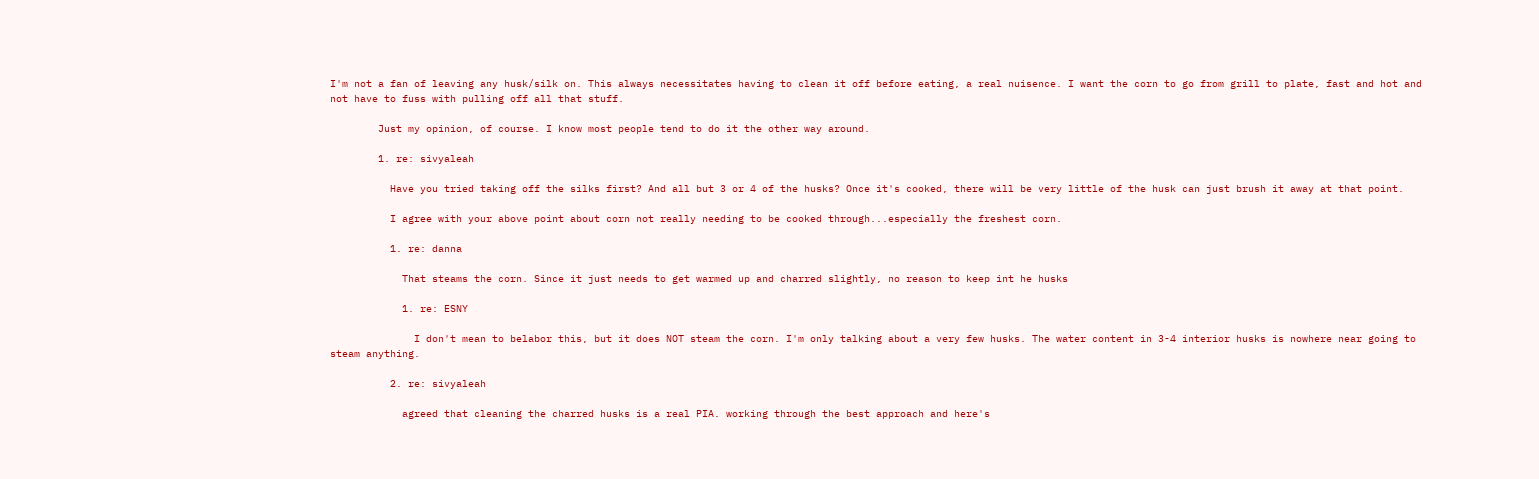I'm not a fan of leaving any husk/silk on. This always necessitates having to clean it off before eating, a real nuisence. I want the corn to go from grill to plate, fast and hot and not have to fuss with pulling off all that stuff.

        Just my opinion, of course. I know most people tend to do it the other way around.

        1. re: sivyaleah

          Have you tried taking off the silks first? And all but 3 or 4 of the husks? Once it's cooked, there will be very little of the husk can just brush it away at that point.

          I agree with your above point about corn not really needing to be cooked through...especially the freshest corn.

          1. re: danna

            That steams the corn. Since it just needs to get warmed up and charred slightly, no reason to keep int he husks

            1. re: ESNY

              I don't mean to belabor this, but it does NOT steam the corn. I'm only talking about a very few husks. The water content in 3-4 interior husks is nowhere near going to steam anything.

          2. re: sivyaleah

            agreed that cleaning the charred husks is a real PIA. working through the best approach and here's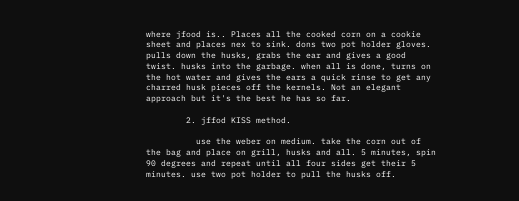where jfood is.. Places all the cooked corn on a cookie sheet and places nex to sink. dons two pot holder gloves. pulls down the husks, grabs the ear and gives a good twist. husks into the garbage. when all is done, turns on the hot water and gives the ears a quick rinse to get any charred husk pieces off the kernels. Not an elegant approach but it's the best he has so far.

        2. jffod KISS method.

          use the weber on medium. take the corn out of the bag and place on grill, husks and all. 5 minutes, spin 90 degrees and repeat until all four sides get their 5 minutes. use two pot holder to pull the husks off.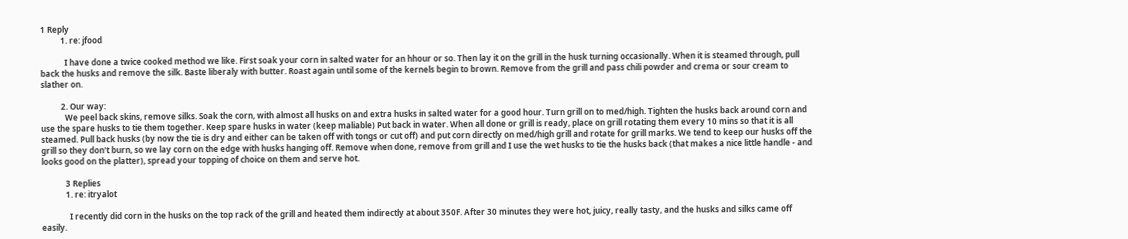1 Reply
          1. re: jfood

            I have done a twice cooked method we like. First soak your corn in salted water for an hhour or so. Then lay it on the grill in the husk turning occasionally. When it is steamed through, pull back the husks and remove the silk. Baste liberaly with butter. Roast again until some of the kernels begin to brown. Remove from the grill and pass chili powder and crema or sour cream to slather on.

          2. Our way:
            We peel back skins, remove silks. Soak the corn, with almost all husks on and extra husks in salted water for a good hour. Turn grill on to med/high. Tighten the husks back around corn and use the spare husks to tie them together. Keep spare husks in water (keep maliable) Put back in water. When all done or grill is ready, place on grill rotating them every 10 mins so that it is all steamed. Pull back husks (by now the tie is dry and either can be taken off with tongs or cut off) and put corn directly on med/high grill and rotate for grill marks. We tend to keep our husks off the grill so they don't burn, so we lay corn on the edge with husks hanging off. Remove when done, remove from grill and I use the wet husks to tie the husks back (that makes a nice little handle - and looks good on the platter), spread your topping of choice on them and serve hot.

            3 Replies
            1. re: itryalot

              I recently did corn in the husks on the top rack of the grill and heated them indirectly at about 350F. After 30 minutes they were hot, juicy, really tasty, and the husks and silks came off easily.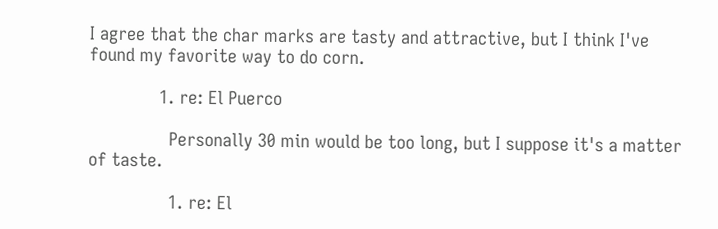I agree that the char marks are tasty and attractive, but I think I've found my favorite way to do corn.

              1. re: El Puerco

                Personally 30 min would be too long, but I suppose it's a matter of taste.

                1. re: El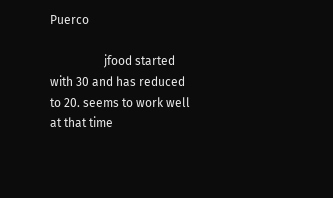Puerco

                  jfood started with 30 and has reduced to 20. seems to work well at that time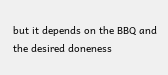but it depends on the BBQ and the desired doneness